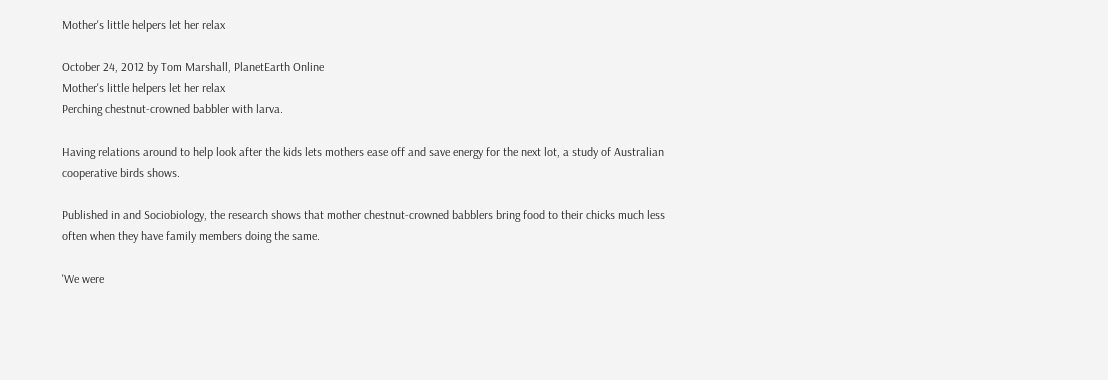Mother's little helpers let her relax

October 24, 2012 by Tom Marshall, PlanetEarth Online
Mother's little helpers let her relax
Perching chestnut-crowned babbler with larva.

Having relations around to help look after the kids lets mothers ease off and save energy for the next lot, a study of Australian cooperative birds shows.

Published in and Sociobiology, the research shows that mother chestnut-crowned babblers bring food to their chicks much less often when they have family members doing the same.

'We were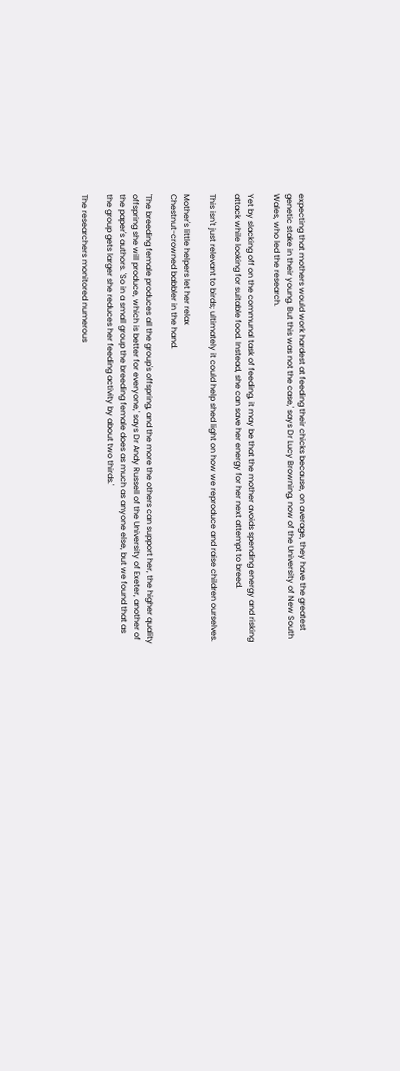expecting that mothers would work hardest at feeding their chicks because, on average, they have the greatest genetic stake in their young. But this was not the case,' says Dr Lucy Browning, now of the University of New South Wales, who led the research.

Yet by slacking off on the communal task of feeding, it may be that the mother avoids spending energy and risking attack while looking for suitable food. Instead, she can save her energy for her next attempt to breed.

This isn't just relevant to birds; ultimately it could help shed light on how we reproduce and raise children ourselves.

Mother's little helpers let her relax
Chestnut-crowned babbler in the hand.

'The breeding female produces all the group's offspring, and the more the others can support her, the higher quality offspring she will produce, which is better for everyone,' says Dr Andy Russell of the University of Exeter, another of the paper's authors. 'So in a small group the breeding female does as much as anyone else, but we found that as the group gets larger she reduces her feeding activity by about two thirds.'

The researchers monitored numerous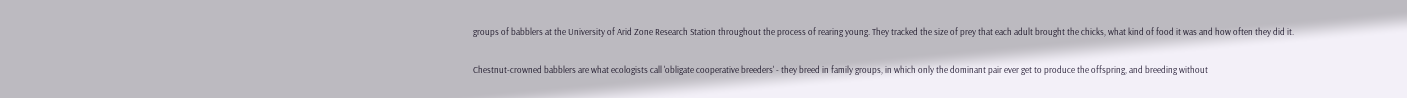groups of babblers at the University of Arid Zone Research Station throughout the process of rearing young. They tracked the size of prey that each adult brought the chicks, what kind of food it was and how often they did it.

Chestnut-crowned babblers are what ecologists call 'obligate cooperative breeders' - they breed in family groups, in which only the dominant pair ever get to produce the offspring, and breeding without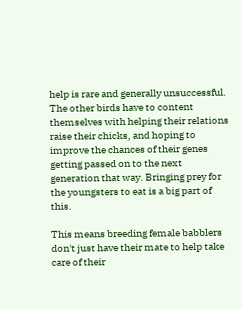help is rare and generally unsuccessful. The other birds have to content themselves with helping their relations raise their chicks, and hoping to improve the chances of their genes getting passed on to the next generation that way. Bringing prey for the youngsters to eat is a big part of this.

This means breeding female babblers don't just have their mate to help take care of their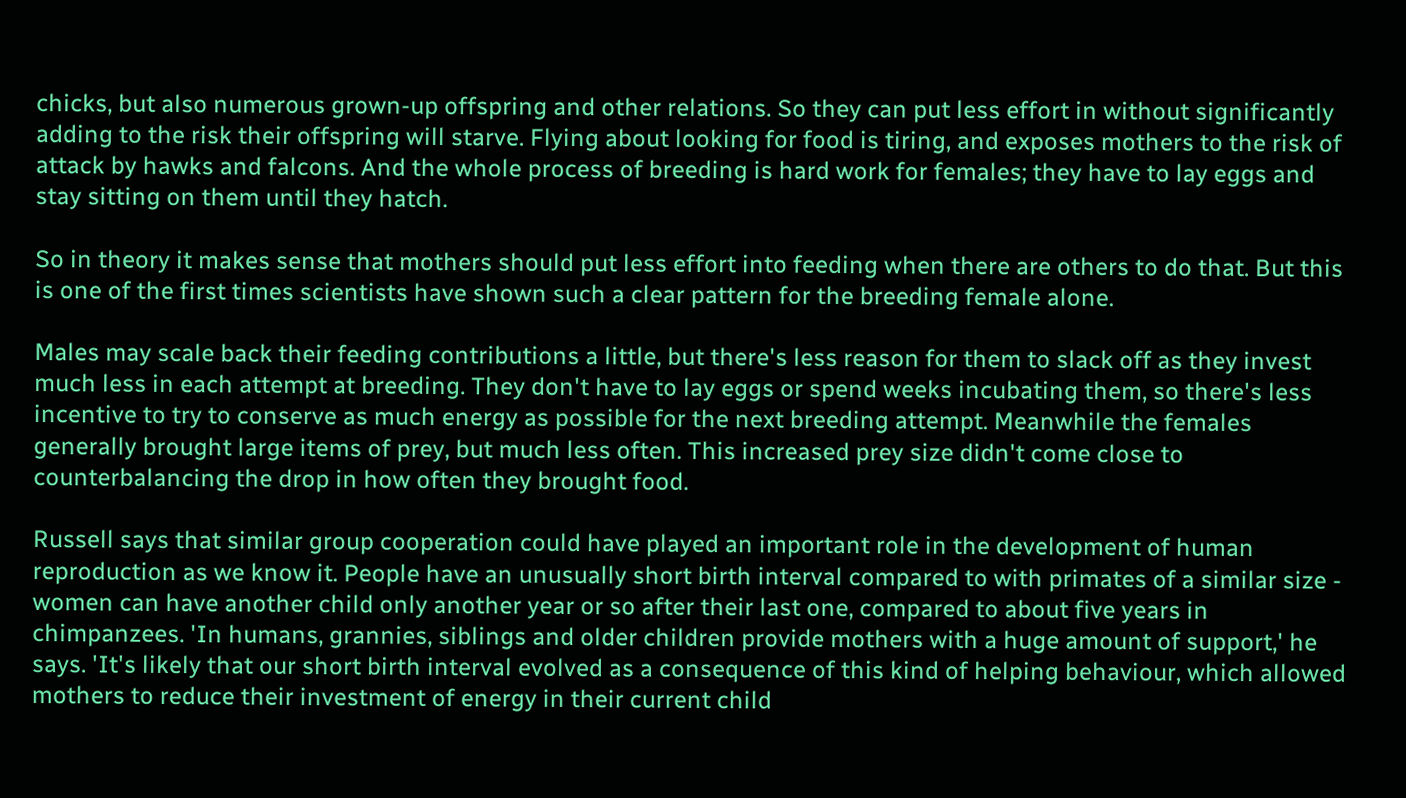chicks, but also numerous grown-up offspring and other relations. So they can put less effort in without significantly adding to the risk their offspring will starve. Flying about looking for food is tiring, and exposes mothers to the risk of attack by hawks and falcons. And the whole process of breeding is hard work for females; they have to lay eggs and stay sitting on them until they hatch.

So in theory it makes sense that mothers should put less effort into feeding when there are others to do that. But this is one of the first times scientists have shown such a clear pattern for the breeding female alone.

Males may scale back their feeding contributions a little, but there's less reason for them to slack off as they invest much less in each attempt at breeding. They don't have to lay eggs or spend weeks incubating them, so there's less incentive to try to conserve as much energy as possible for the next breeding attempt. Meanwhile the females generally brought large items of prey, but much less often. This increased prey size didn't come close to counterbalancing the drop in how often they brought food.

Russell says that similar group cooperation could have played an important role in the development of human reproduction as we know it. People have an unusually short birth interval compared to with primates of a similar size - women can have another child only another year or so after their last one, compared to about five years in chimpanzees. 'In humans, grannies, siblings and older children provide mothers with a huge amount of support,' he says. 'It's likely that our short birth interval evolved as a consequence of this kind of helping behaviour, which allowed mothers to reduce their investment of energy in their current child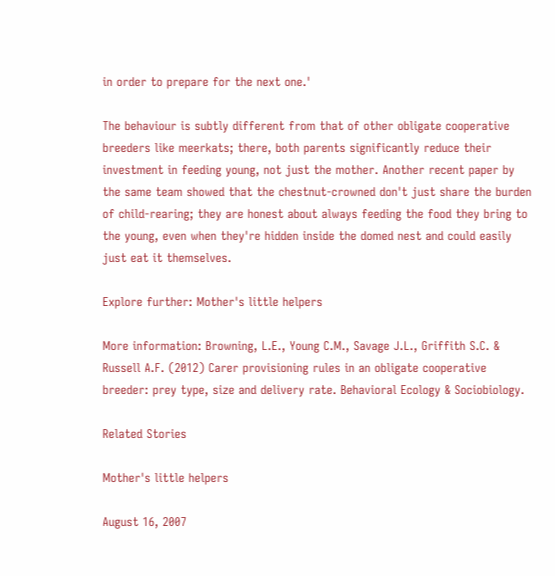in order to prepare for the next one.'

The behaviour is subtly different from that of other obligate cooperative breeders like meerkats; there, both parents significantly reduce their investment in feeding young, not just the mother. Another recent paper by the same team showed that the chestnut-crowned don't just share the burden of child-rearing; they are honest about always feeding the food they bring to the young, even when they're hidden inside the domed nest and could easily just eat it themselves.

Explore further: Mother's little helpers

More information: Browning, L.E., Young C.M., Savage J.L., Griffith S.C. & Russell A.F. (2012) Carer provisioning rules in an obligate cooperative breeder: prey type, size and delivery rate. Behavioral Ecology & Sociobiology.

Related Stories

Mother's little helpers

August 16, 2007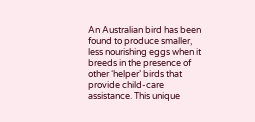An Australian bird has been found to produce smaller, less nourishing eggs when it breeds in the presence of other ‘helper’ birds that provide child-care assistance. This unique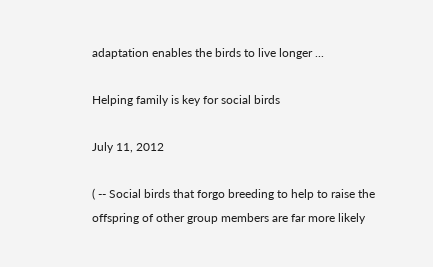adaptation enables the birds to live longer ...

Helping family is key for social birds

July 11, 2012

( -- Social birds that forgo breeding to help to raise the offspring of other group members are far more likely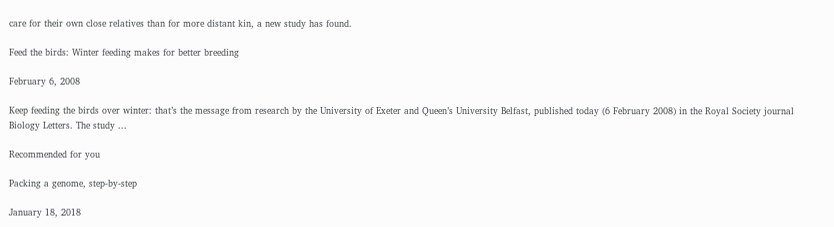care for their own close relatives than for more distant kin, a new study has found.

Feed the birds: Winter feeding makes for better breeding

February 6, 2008

Keep feeding the birds over winter: that’s the message from research by the University of Exeter and Queen’s University Belfast, published today (6 February 2008) in the Royal Society journal Biology Letters. The study ...

Recommended for you

Packing a genome, step-by-step

January 18, 2018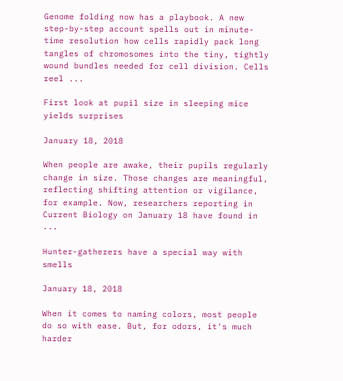Genome folding now has a playbook. A new step-by-step account spells out in minute-time resolution how cells rapidly pack long tangles of chromosomes into the tiny, tightly wound bundles needed for cell division. Cells reel ...

First look at pupil size in sleeping mice yields surprises

January 18, 2018

When people are awake, their pupils regularly change in size. Those changes are meaningful, reflecting shifting attention or vigilance, for example. Now, researchers reporting in Current Biology on January 18 have found in ...

Hunter-gatherers have a special way with smells

January 18, 2018

When it comes to naming colors, most people do so with ease. But, for odors, it's much harder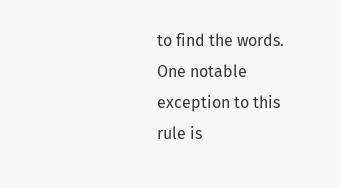to find the words. One notable exception to this rule is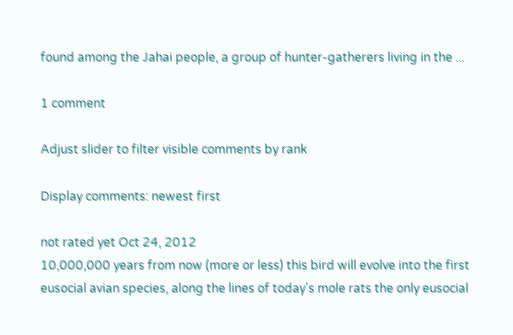found among the Jahai people, a group of hunter-gatherers living in the ...

1 comment

Adjust slider to filter visible comments by rank

Display comments: newest first

not rated yet Oct 24, 2012
10,000,000 years from now (more or less) this bird will evolve into the first eusocial avian species, along the lines of today's mole rats the only eusocial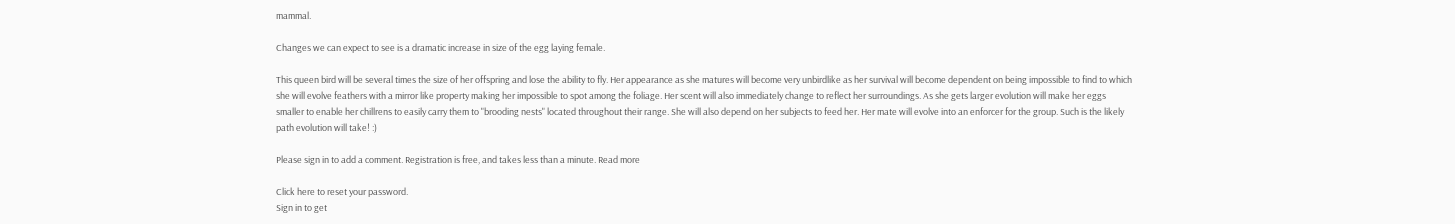mammal.

Changes we can expect to see is a dramatic increase in size of the egg laying female.

This queen bird will be several times the size of her offspring and lose the ability to fly. Her appearance as she matures will become very unbirdlike as her survival will become dependent on being impossible to find to which she will evolve feathers with a mirror like property making her impossible to spot among the foliage. Her scent will also immediately change to reflect her surroundings. As she gets larger evolution will make her eggs smaller to enable her chillrens to easily carry them to "brooding nests" located throughout their range. She will also depend on her subjects to feed her. Her mate will evolve into an enforcer for the group. Such is the likely path evolution will take! :)

Please sign in to add a comment. Registration is free, and takes less than a minute. Read more

Click here to reset your password.
Sign in to get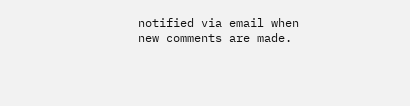notified via email when new comments are made.